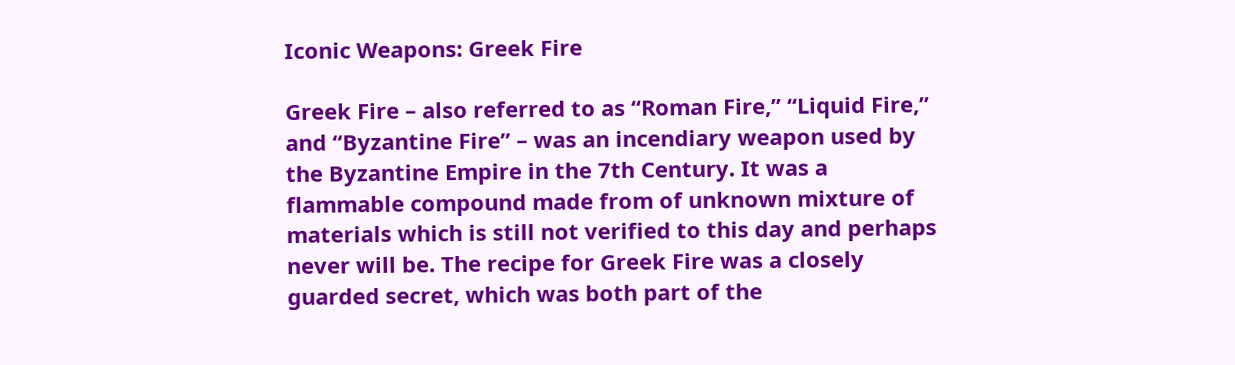Iconic Weapons: Greek Fire

Greek Fire – also referred to as “Roman Fire,” “Liquid Fire,” and “Byzantine Fire” – was an incendiary weapon used by the Byzantine Empire in the 7th Century. It was a flammable compound made from of unknown mixture of materials which is still not verified to this day and perhaps never will be. The recipe for Greek Fire was a closely guarded secret, which was both part of the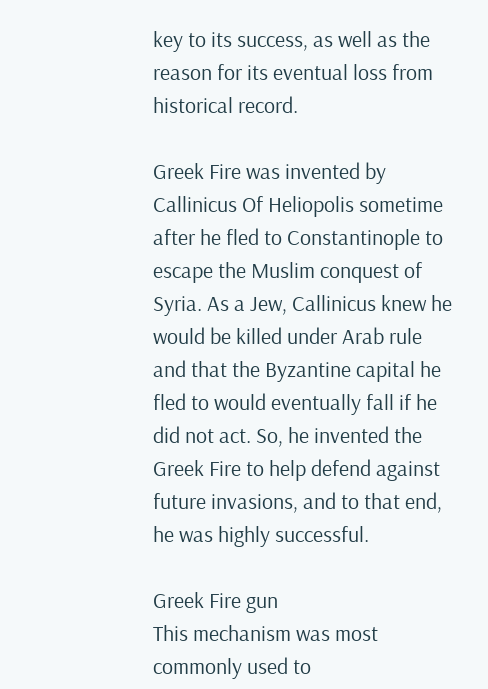key to its success, as well as the reason for its eventual loss from historical record.

Greek Fire was invented by Callinicus Of Heliopolis sometime after he fled to Constantinople to escape the Muslim conquest of Syria. As a Jew, Callinicus knew he would be killed under Arab rule and that the Byzantine capital he fled to would eventually fall if he did not act. So, he invented the Greek Fire to help defend against future invasions, and to that end, he was highly successful.

Greek Fire gun
This mechanism was most commonly used to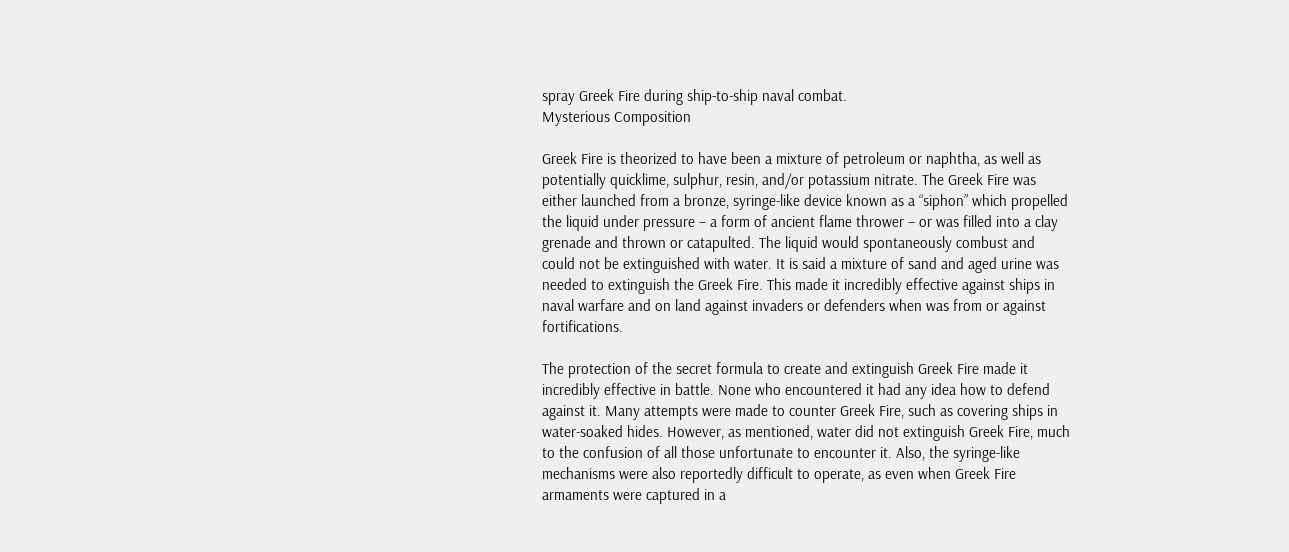spray Greek Fire during ship-to-ship naval combat.
Mysterious Composition

Greek Fire is theorized to have been a mixture of petroleum or naphtha, as well as potentially quicklime, sulphur, resin, and/or potassium nitrate. The Greek Fire was either launched from a bronze, syringe-like device known as a “siphon” which propelled the liquid under pressure – a form of ancient flame thrower – or was filled into a clay grenade and thrown or catapulted. The liquid would spontaneously combust and could not be extinguished with water. It is said a mixture of sand and aged urine was needed to extinguish the Greek Fire. This made it incredibly effective against ships in naval warfare and on land against invaders or defenders when was from or against fortifications.

The protection of the secret formula to create and extinguish Greek Fire made it incredibly effective in battle. None who encountered it had any idea how to defend against it. Many attempts were made to counter Greek Fire, such as covering ships in water-soaked hides. However, as mentioned, water did not extinguish Greek Fire, much to the confusion of all those unfortunate to encounter it. Also, the syringe-like mechanisms were also reportedly difficult to operate, as even when Greek Fire armaments were captured in a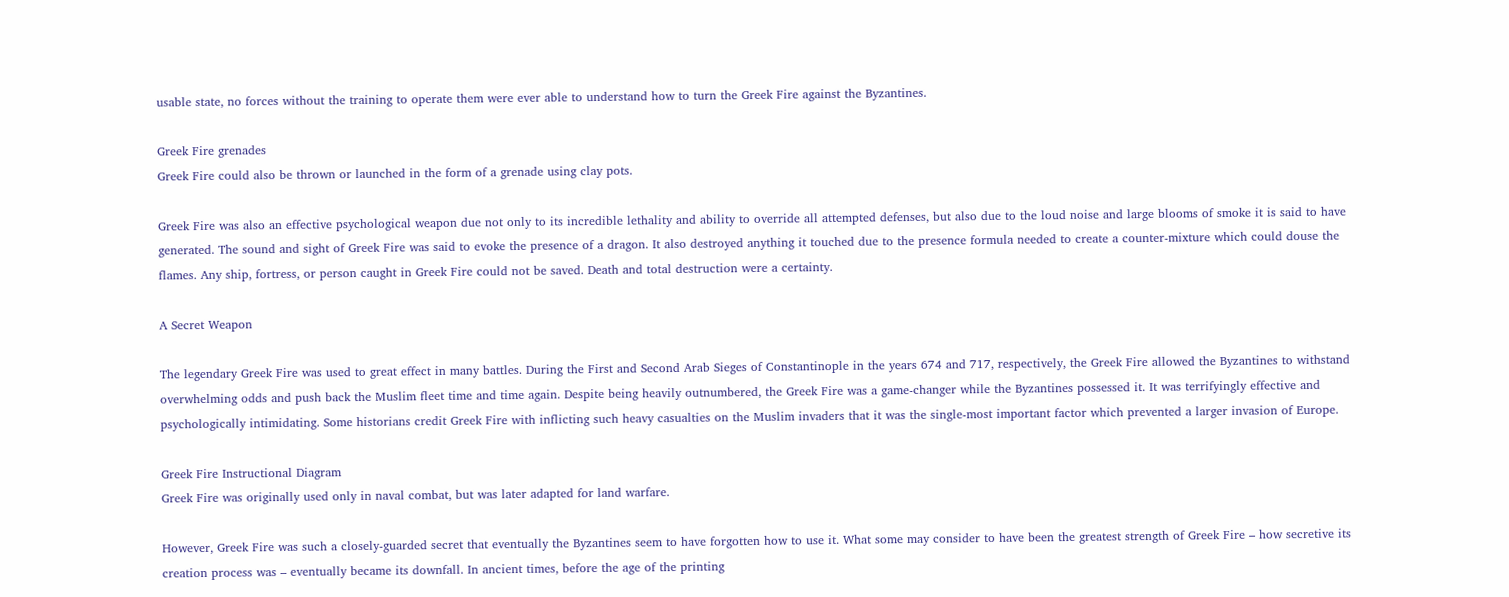usable state, no forces without the training to operate them were ever able to understand how to turn the Greek Fire against the Byzantines.

Greek Fire grenades
Greek Fire could also be thrown or launched in the form of a grenade using clay pots.

Greek Fire was also an effective psychological weapon due not only to its incredible lethality and ability to override all attempted defenses, but also due to the loud noise and large blooms of smoke it is said to have generated. The sound and sight of Greek Fire was said to evoke the presence of a dragon. It also destroyed anything it touched due to the presence formula needed to create a counter-mixture which could douse the flames. Any ship, fortress, or person caught in Greek Fire could not be saved. Death and total destruction were a certainty.

A Secret Weapon

The legendary Greek Fire was used to great effect in many battles. During the First and Second Arab Sieges of Constantinople in the years 674 and 717, respectively, the Greek Fire allowed the Byzantines to withstand overwhelming odds and push back the Muslim fleet time and time again. Despite being heavily outnumbered, the Greek Fire was a game-changer while the Byzantines possessed it. It was terrifyingly effective and psychologically intimidating. Some historians credit Greek Fire with inflicting such heavy casualties on the Muslim invaders that it was the single-most important factor which prevented a larger invasion of Europe.

Greek Fire Instructional Diagram
Greek Fire was originally used only in naval combat, but was later adapted for land warfare.

However, Greek Fire was such a closely-guarded secret that eventually the Byzantines seem to have forgotten how to use it. What some may consider to have been the greatest strength of Greek Fire – how secretive its creation process was – eventually became its downfall. In ancient times, before the age of the printing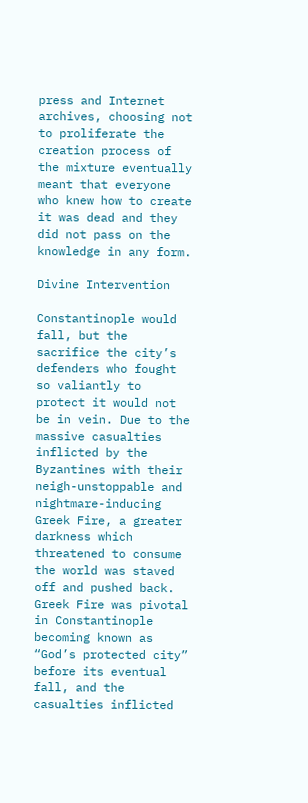press and Internet archives, choosing not to proliferate the creation process of the mixture eventually meant that everyone who knew how to create it was dead and they did not pass on the knowledge in any form.

Divine Intervention

Constantinople would fall, but the sacrifice the city’s defenders who fought so valiantly to protect it would not be in vein. Due to the massive casualties inflicted by the Byzantines with their neigh-unstoppable and nightmare-inducing Greek Fire, a greater darkness which threatened to consume the world was staved off and pushed back. Greek Fire was pivotal in Constantinople becoming known as “God’s protected city” before its eventual fall, and the casualties inflicted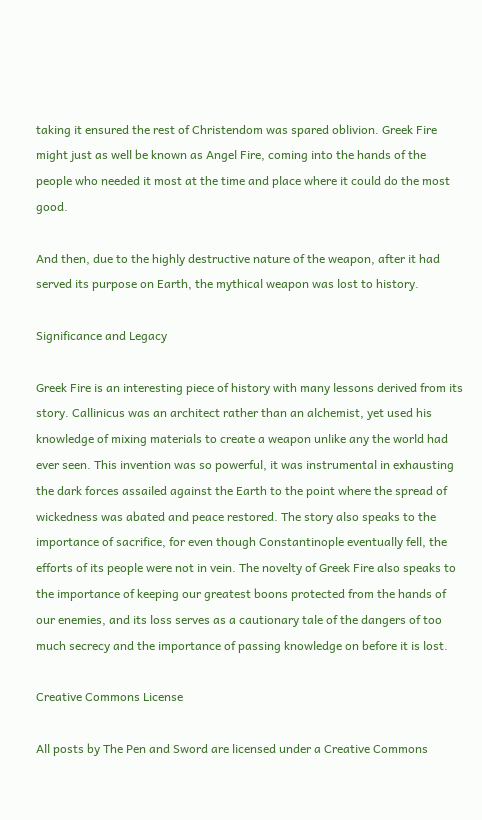taking it ensured the rest of Christendom was spared oblivion. Greek Fire might just as well be known as Angel Fire, coming into the hands of the people who needed it most at the time and place where it could do the most good.

And then, due to the highly destructive nature of the weapon, after it had served its purpose on Earth, the mythical weapon was lost to history.

Significance and Legacy

Greek Fire is an interesting piece of history with many lessons derived from its story. Callinicus was an architect rather than an alchemist, yet used his knowledge of mixing materials to create a weapon unlike any the world had ever seen. This invention was so powerful, it was instrumental in exhausting the dark forces assailed against the Earth to the point where the spread of wickedness was abated and peace restored. The story also speaks to the importance of sacrifice, for even though Constantinople eventually fell, the efforts of its people were not in vein. The novelty of Greek Fire also speaks to the importance of keeping our greatest boons protected from the hands of our enemies, and its loss serves as a cautionary tale of the dangers of too much secrecy and the importance of passing knowledge on before it is lost.

Creative Commons License

All posts by The Pen and Sword are licensed under a Creative Commons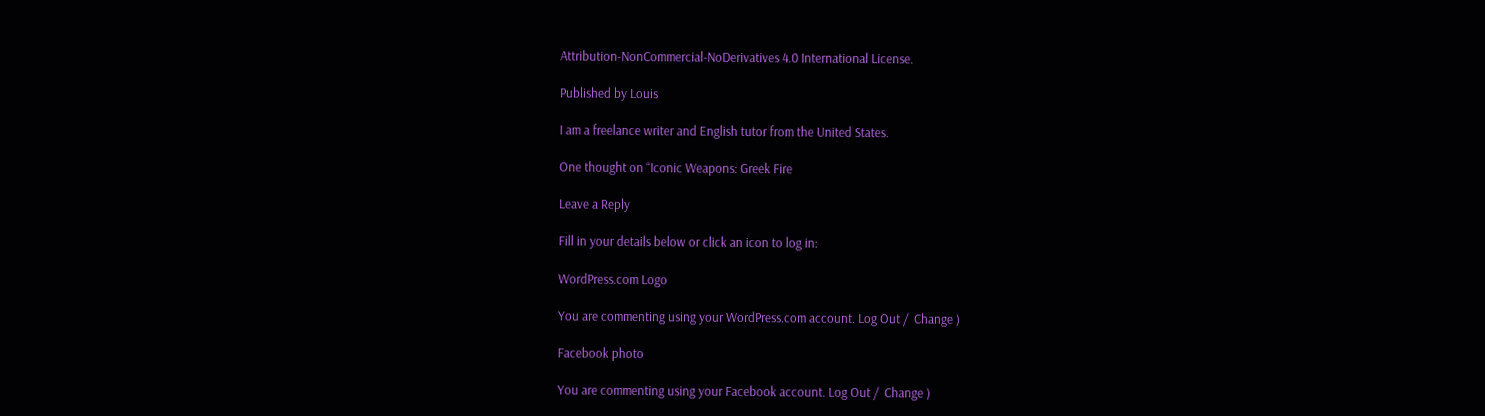Attribution-NonCommercial-NoDerivatives 4.0 International License.

Published by Louis

I am a freelance writer and English tutor from the United States.

One thought on “Iconic Weapons: Greek Fire

Leave a Reply

Fill in your details below or click an icon to log in:

WordPress.com Logo

You are commenting using your WordPress.com account. Log Out /  Change )

Facebook photo

You are commenting using your Facebook account. Log Out /  Change )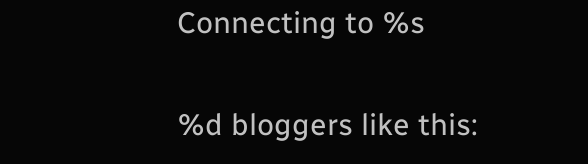Connecting to %s

%d bloggers like this: